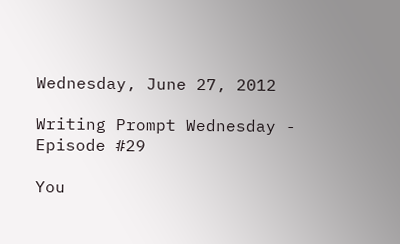Wednesday, June 27, 2012

Writing Prompt Wednesday - Episode #29

You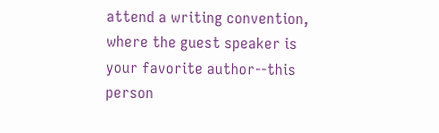attend a writing convention, where the guest speaker is your favorite author--this person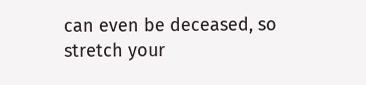can even be deceased, so stretch your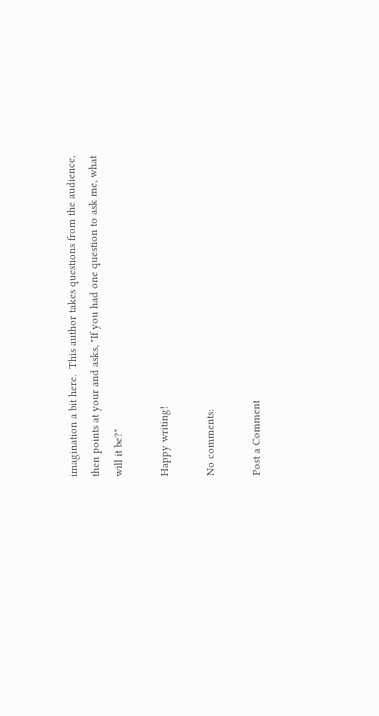imagination a bit here.  This author takes questions from the audience, then points at your and asks, "If you had one question to ask me, what will it be?"

Happy writing!

No comments:

Post a Comment